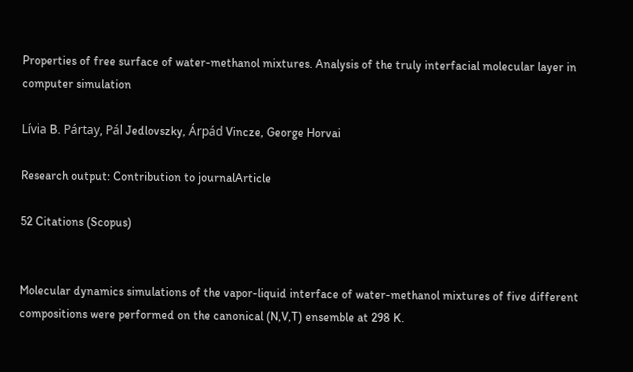Properties of free surface of water-methanol mixtures. Analysis of the truly interfacial molecular layer in computer simulation

Lívia B. Pártay, Pál Jedlovszky, Árpád Vincze, George Horvai

Research output: Contribution to journalArticle

52 Citations (Scopus)


Molecular dynamics simulations of the vapor-liquid interface of water-methanol mixtures of five different compositions were performed on the canonical (N,V,T) ensemble at 298 K.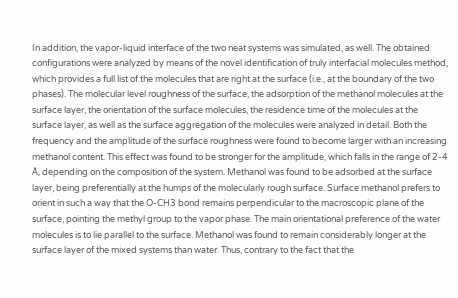In addition, the vapor-liquid interface of the two neat systems was simulated, as well. The obtained configurations were analyzed by means of the novel identification of truly interfacial molecules method, which provides a full list of the molecules that are right at the surface (i.e., at the boundary of the two phases). The molecular level roughness of the surface, the adsorption of the methanol molecules at the surface layer, the orientation of the surface molecules, the residence time of the molecules at the surface layer, as well as the surface aggregation of the molecules were analyzed in detail. Both the frequency and the amplitude of the surface roughness were found to become larger with an increasing methanol content. This effect was found to be stronger for the amplitude, which falls in the range of 2-4 Å, depending on the composition of the system. Methanol was found to be adsorbed at the surface layer, being preferentially at the humps of the molecularly rough surface. Surface methanol prefers to orient in such a way that the O-CH3 bond remains perpendicular to the macroscopic plane of the surface, pointing the methyl group to the vapor phase. The main orientational preference of the water molecules is to lie parallel to the surface. Methanol was found to remain considerably longer at the surface layer of the mixed systems than water. Thus, contrary to the fact that the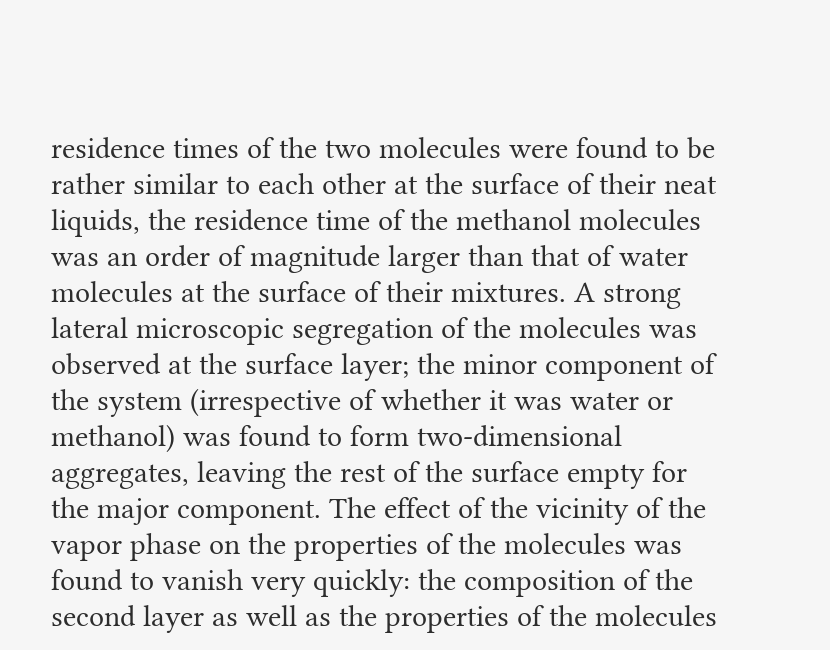residence times of the two molecules were found to be rather similar to each other at the surface of their neat liquids, the residence time of the methanol molecules was an order of magnitude larger than that of water molecules at the surface of their mixtures. A strong lateral microscopic segregation of the molecules was observed at the surface layer; the minor component of the system (irrespective of whether it was water or methanol) was found to form two-dimensional aggregates, leaving the rest of the surface empty for the major component. The effect of the vicinity of the vapor phase on the properties of the molecules was found to vanish very quickly: the composition of the second layer as well as the properties of the molecules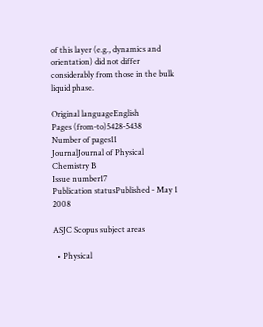of this layer (e.g., dynamics and orientation) did not differ considerably from those in the bulk liquid phase.

Original languageEnglish
Pages (from-to)5428-5438
Number of pages11
JournalJournal of Physical Chemistry B
Issue number17
Publication statusPublished - May 1 2008

ASJC Scopus subject areas

  • Physical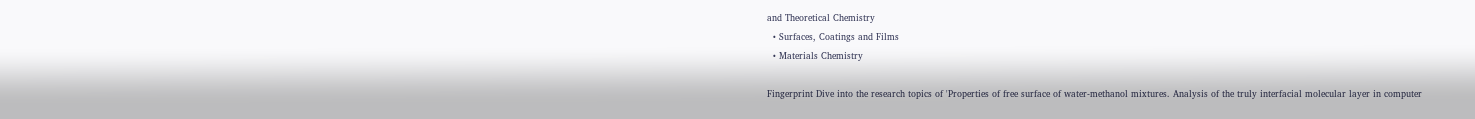and Theoretical Chemistry
  • Surfaces, Coatings and Films
  • Materials Chemistry

Fingerprint Dive into the research topics of 'Properties of free surface of water-methanol mixtures. Analysis of the truly interfacial molecular layer in computer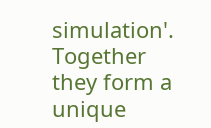simulation'. Together they form a unique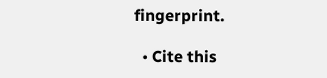fingerprint.

  • Cite this